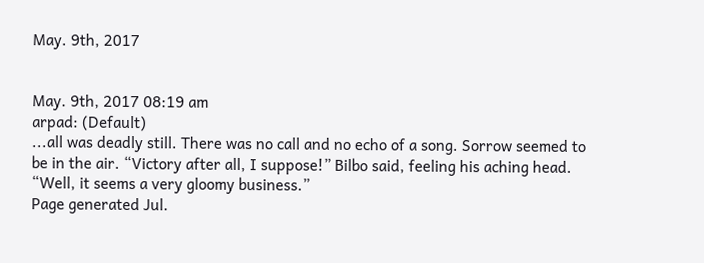May. 9th, 2017


May. 9th, 2017 08:19 am
arpad: (Default)
...all was deadly still. There was no call and no echo of a song. Sorrow seemed to be in the air. “Victory after all, I suppose!” Bilbo said, feeling his aching head. “Well, it seems a very gloomy business.”
Page generated Jul.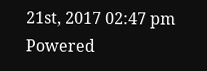21st, 2017 02:47 pm
Powered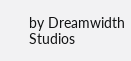by Dreamwidth Studios